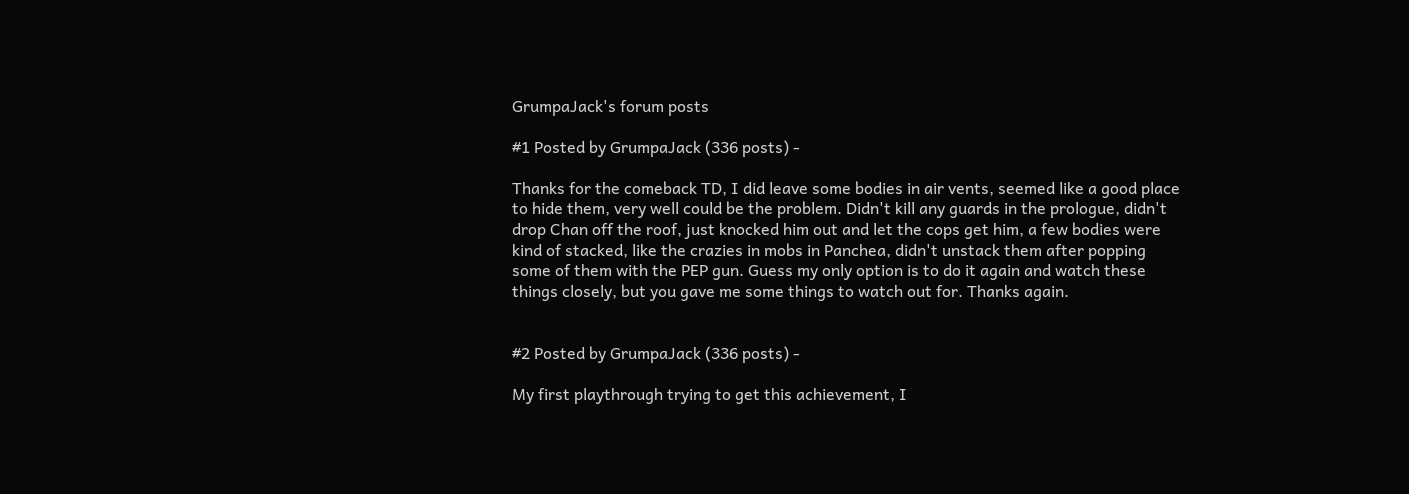GrumpaJack's forum posts

#1 Posted by GrumpaJack (336 posts) -

Thanks for the comeback TD, I did leave some bodies in air vents, seemed like a good place to hide them, very well could be the problem. Didn't kill any guards in the prologue, didn't drop Chan off the roof, just knocked him out and let the cops get him, a few bodies were kind of stacked, like the crazies in mobs in Panchea, didn't unstack them after popping some of them with the PEP gun. Guess my only option is to do it again and watch these things closely, but you gave me some things to watch out for. Thanks again.


#2 Posted by GrumpaJack (336 posts) -

My first playthrough trying to get this achievement, I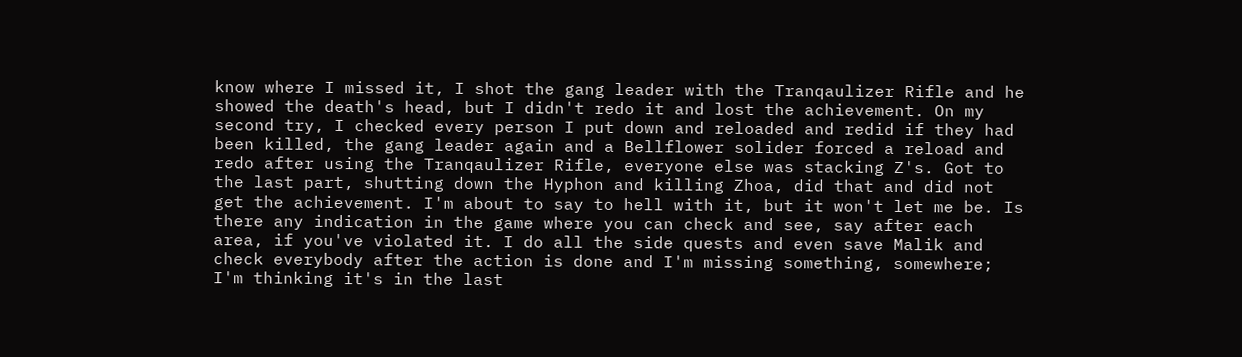know where I missed it, I shot the gang leader with the Tranqaulizer Rifle and he showed the death's head, but I didn't redo it and lost the achievement. On my second try, I checked every person I put down and reloaded and redid if they had been killed, the gang leader again and a Bellflower solider forced a reload and redo after using the Tranqaulizer Rifle, everyone else was stacking Z's. Got to the last part, shutting down the Hyphon and killing Zhoa, did that and did not get the achievement. I'm about to say to hell with it, but it won't let me be. Is there any indication in the game where you can check and see, say after each area, if you've violated it. I do all the side quests and even save Malik and check everybody after the action is done and I'm missing something, somewhere; I'm thinking it's in the last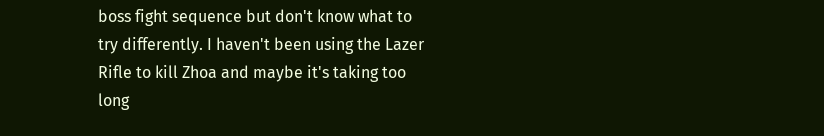boss fight sequence but don't know what to try differently. I haven't been using the Lazer Rifle to kill Zhoa and maybe it's taking too long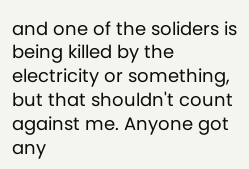and one of the soliders is being killed by the electricity or something, but that shouldn't count against me. Anyone got any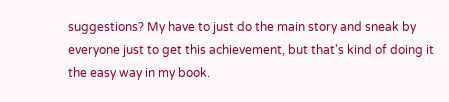suggestions? My have to just do the main story and sneak by everyone just to get this achievement, but that's kind of doing it the easy way in my book.